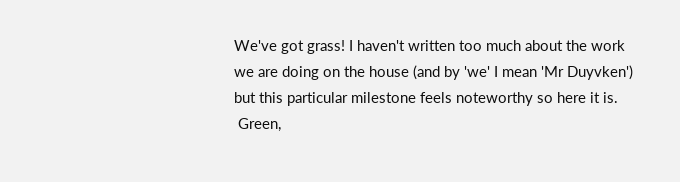We've got grass! I haven't written too much about the work we are doing on the house (and by 'we' I mean 'Mr Duyvken') but this particular milestone feels noteworthy so here it is.
 Green,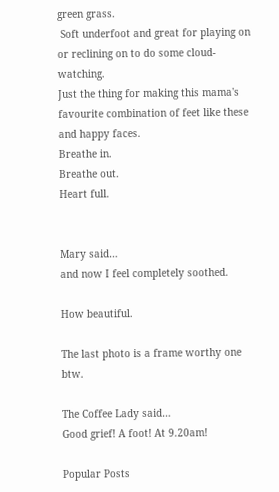green grass.
 Soft underfoot and great for playing on or reclining on to do some cloud-watching.
Just the thing for making this mama's favourite combination of feet like these and happy faces.
Breathe in.
Breathe out.
Heart full.


Mary said…
and now I feel completely soothed.

How beautiful.

The last photo is a frame worthy one btw.

The Coffee Lady said…
Good grief! A foot! At 9.20am!

Popular Posts